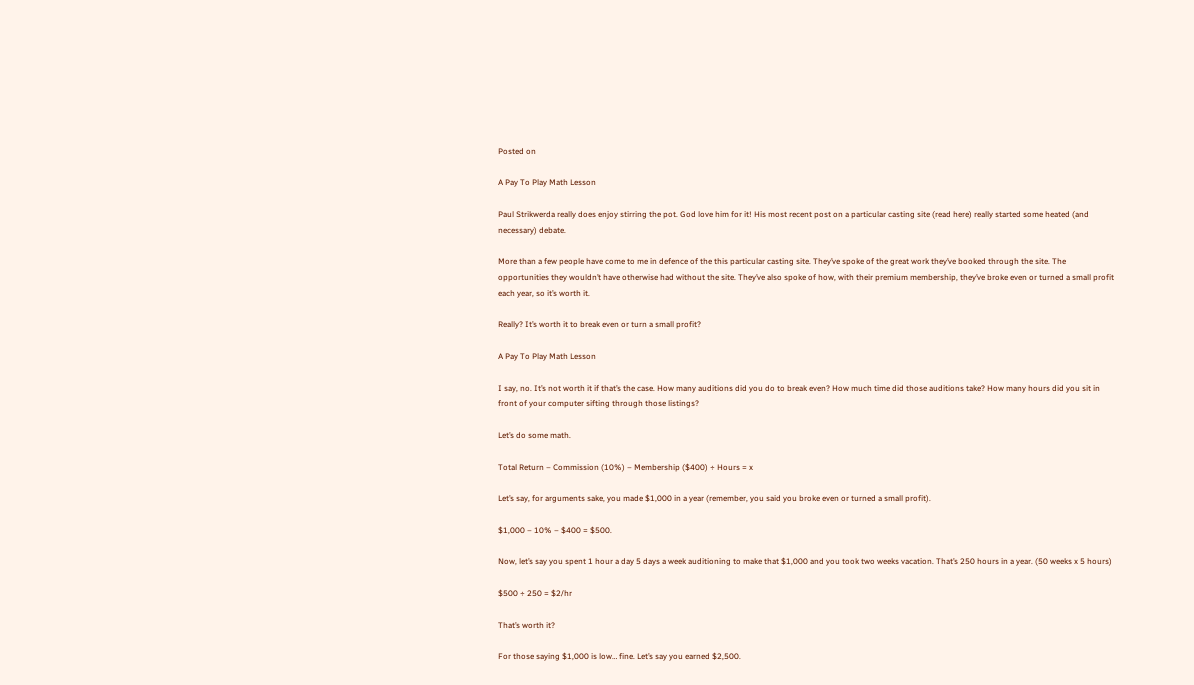Posted on

A Pay To Play Math Lesson

Paul Strikwerda really does enjoy stirring the pot. God love him for it! His most recent post on a particular casting site (read here) really started some heated (and necessary) debate.

More than a few people have come to me in defence of the this particular casting site. They’ve spoke of the great work they’ve booked through the site. The opportunities they wouldn’t have otherwise had without the site. They’ve also spoke of how, with their premium membership, they’ve broke even or turned a small profit each year, so it’s worth it.

Really? It’s worth it to break even or turn a small profit?

A Pay To Play Math Lesson

I say, no. It’s not worth it if that’s the case. How many auditions did you do to break even? How much time did those auditions take? How many hours did you sit in front of your computer sifting through those listings?

Let’s do some math.

Total Return – Commission (10%) – Membership ($400) ÷ Hours = x

Let’s say, for arguments sake, you made $1,000 in a year (remember, you said you broke even or turned a small profit).

$1,000 – 10% – $400 = $500.

Now, let’s say you spent 1 hour a day 5 days a week auditioning to make that $1,000 and you took two weeks vacation. That’s 250 hours in a year. (50 weeks x 5 hours)

$500 ÷ 250 = $2/hr

That’s worth it?

For those saying $1,000 is low… fine. Let’s say you earned $2,500.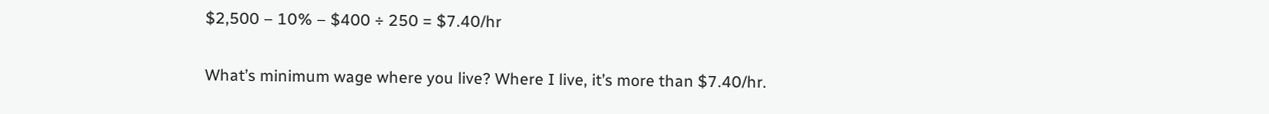$2,500 – 10% – $400 ÷ 250 = $7.40/hr

What’s minimum wage where you live? Where I live, it’s more than $7.40/hr.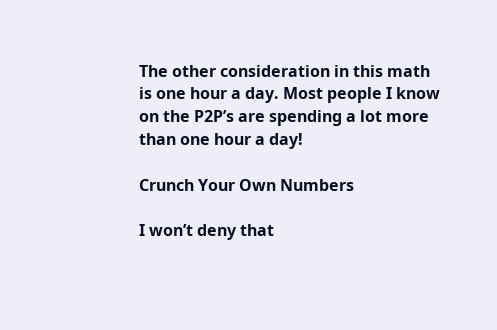The other consideration in this math is one hour a day. Most people I know on the P2P’s are spending a lot more than one hour a day!

Crunch Your Own Numbers

I won’t deny that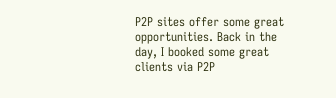P2P sites offer some great opportunities. Back in the day, I booked some great clients via P2P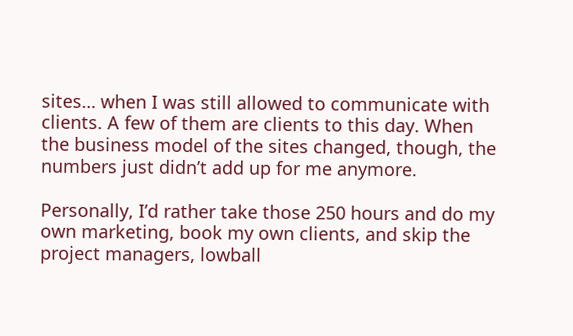sites… when I was still allowed to communicate with clients. A few of them are clients to this day. When the business model of the sites changed, though, the numbers just didn’t add up for me anymore.

Personally, I’d rather take those 250 hours and do my own marketing, book my own clients, and skip the project managers, lowball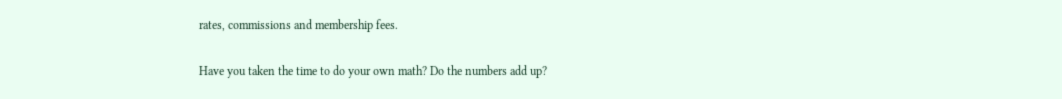rates, commissions and membership fees.

Have you taken the time to do your own math? Do the numbers add up?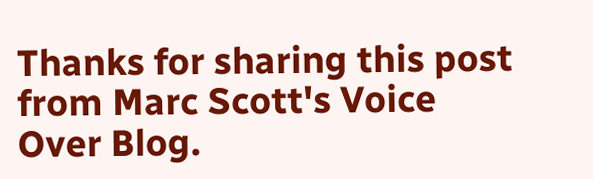Thanks for sharing this post from Marc Scott's Voice Over Blog.